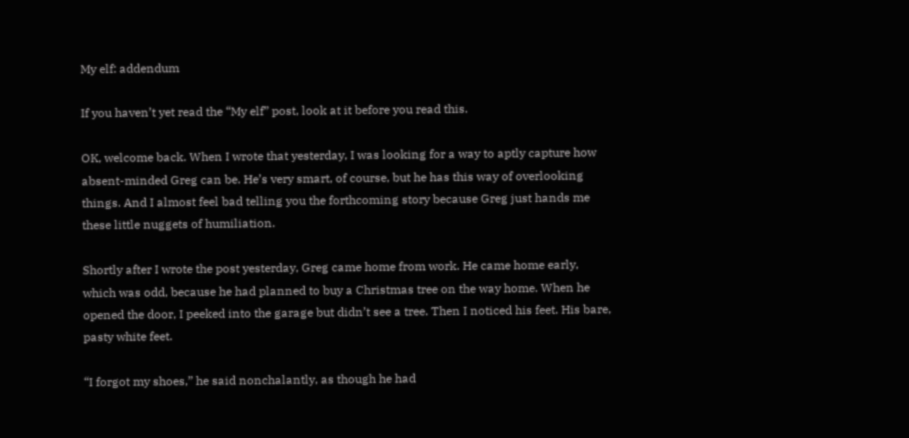My elf: addendum

If you haven’t yet read the “My elf” post, look at it before you read this.

OK, welcome back. When I wrote that yesterday, I was looking for a way to aptly capture how absent-minded Greg can be. He’s very smart, of course, but he has this way of overlooking things. And I almost feel bad telling you the forthcoming story because Greg just hands me these little nuggets of humiliation.

Shortly after I wrote the post yesterday, Greg came home from work. He came home early, which was odd, because he had planned to buy a Christmas tree on the way home. When he opened the door, I peeked into the garage but didn’t see a tree. Then I noticed his feet. His bare, pasty white feet.

“I forgot my shoes,” he said nonchalantly, as though he had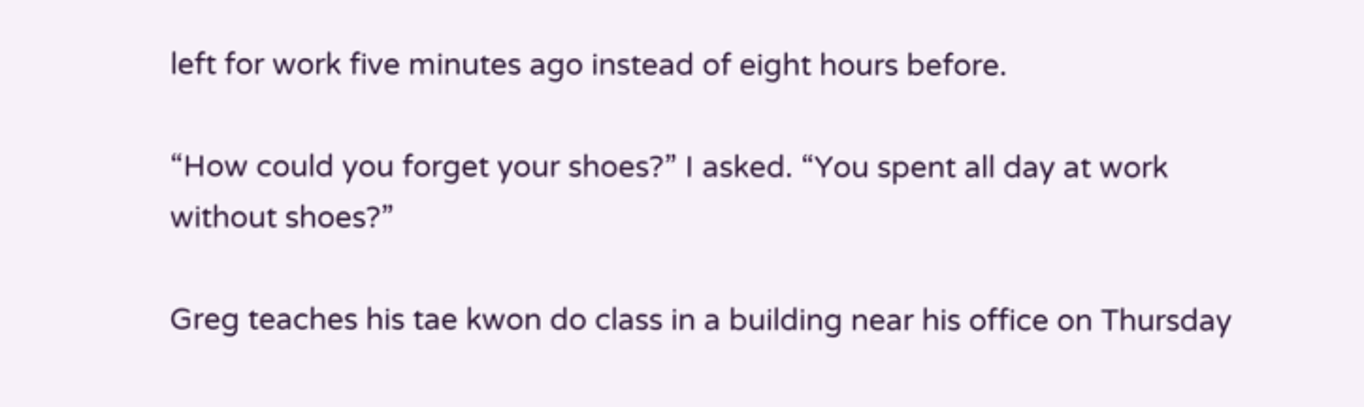left for work five minutes ago instead of eight hours before.

“How could you forget your shoes?” I asked. “You spent all day at work without shoes?”

Greg teaches his tae kwon do class in a building near his office on Thursday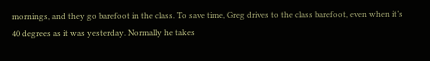mornings, and they go barefoot in the class. To save time, Greg drives to the class barefoot, even when it’s 40 degrees as it was yesterday. Normally he takes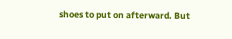shoes to put on afterward. But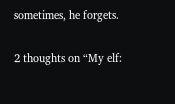sometimes, he forgets.

2 thoughts on “My elf: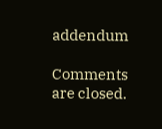addendum

Comments are closed.